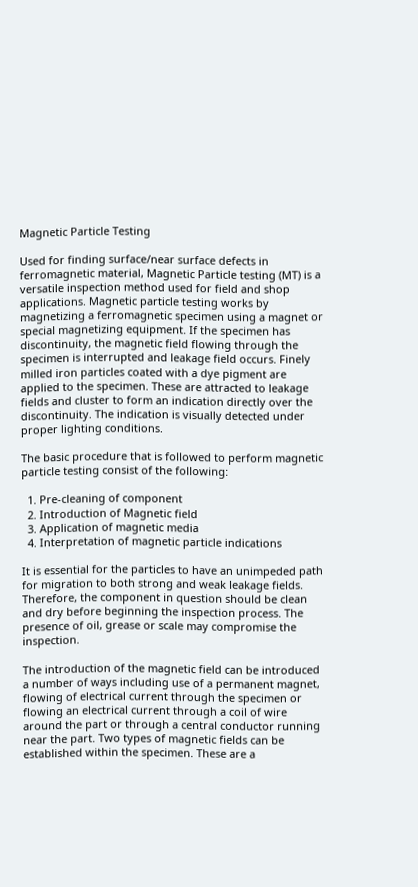Magnetic Particle Testing

Used for finding surface/near surface defects in ferromagnetic material, Magnetic Particle testing (MT) is a versatile inspection method used for field and shop applications. Magnetic particle testing works by magnetizing a ferromagnetic specimen using a magnet or special magnetizing equipment. If the specimen has discontinuity, the magnetic field flowing through the specimen is interrupted and leakage field occurs. Finely milled iron particles coated with a dye pigment are applied to the specimen. These are attracted to leakage fields and cluster to form an indication directly over the discontinuity. The indication is visually detected under proper lighting conditions.

The basic procedure that is followed to perform magnetic particle testing consist of the following:

  1. Pre-cleaning of component
  2. Introduction of Magnetic field
  3. Application of magnetic media
  4. Interpretation of magnetic particle indications

It is essential for the particles to have an unimpeded path for migration to both strong and weak leakage fields. Therefore, the component in question should be clean and dry before beginning the inspection process. The presence of oil, grease or scale may compromise the inspection.

The introduction of the magnetic field can be introduced a number of ways including use of a permanent magnet, flowing of electrical current through the specimen or flowing an electrical current through a coil of wire around the part or through a central conductor running near the part. Two types of magnetic fields can be established within the specimen. These are a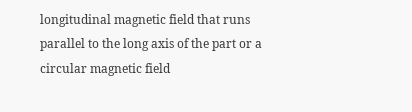longitudinal magnetic field that runs parallel to the long axis of the part or a circular magnetic field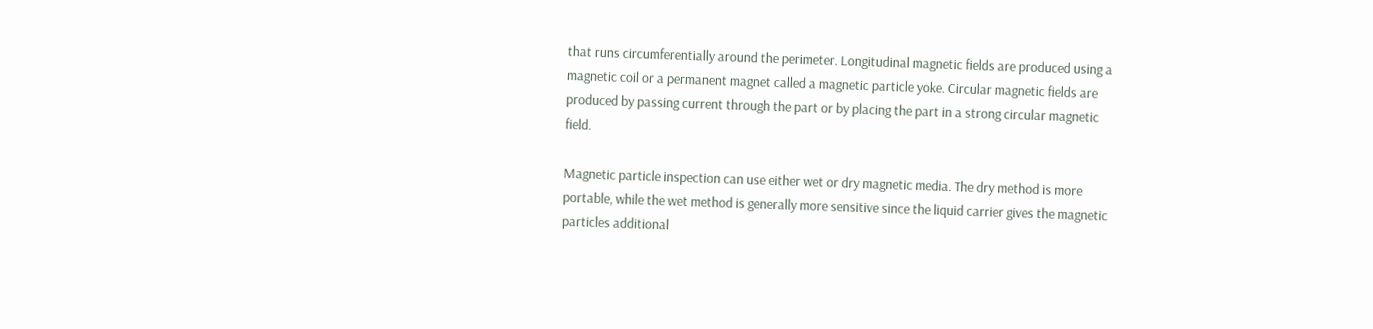that runs circumferentially around the perimeter. Longitudinal magnetic fields are produced using a magnetic coil or a permanent magnet called a magnetic particle yoke. Circular magnetic fields are produced by passing current through the part or by placing the part in a strong circular magnetic field.

Magnetic particle inspection can use either wet or dry magnetic media. The dry method is more portable, while the wet method is generally more sensitive since the liquid carrier gives the magnetic particles additional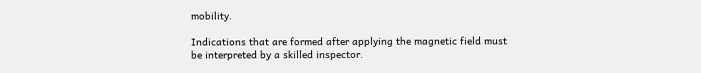mobility.

Indications that are formed after applying the magnetic field must be interpreted by a skilled inspector.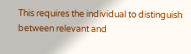This requires the individual to distinguish between relevant and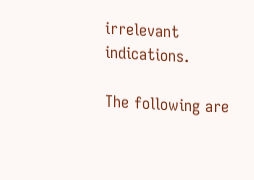irrelevant indications.

The following are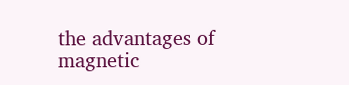the advantages of magnetic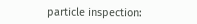particle inspection: